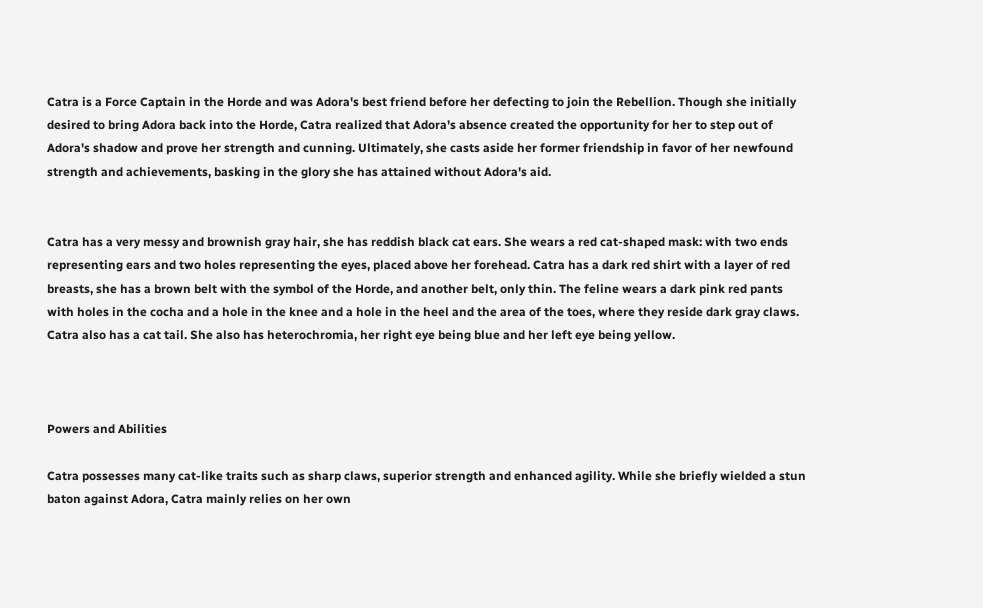Catra is a Force Captain in the Horde and was Adora's best friend before her defecting to join the Rebellion. Though she initially desired to bring Adora back into the Horde, Catra realized that Adora's absence created the opportunity for her to step out of Adora's shadow and prove her strength and cunning. Ultimately, she casts aside her former friendship in favor of her newfound strength and achievements, basking in the glory she has attained without Adora's aid.


Catra has a very messy and brownish gray hair, she has reddish black cat ears. She wears a red cat-shaped mask: with two ends representing ears and two holes representing the eyes, placed above her forehead. Catra has a dark red shirt with a layer of red breasts, she has a brown belt with the symbol of the Horde, and another belt, only thin. The feline wears a dark pink red pants with holes in the cocha and a hole in the knee and a hole in the heel and the area of the toes, where they reside dark gray claws. Catra also has a cat tail. She also has heterochromia, her right eye being blue and her left eye being yellow.



Powers and Abilities

Catra possesses many cat-like traits such as sharp claws, superior strength and enhanced agility. While she briefly wielded a stun baton against Adora, Catra mainly relies on her own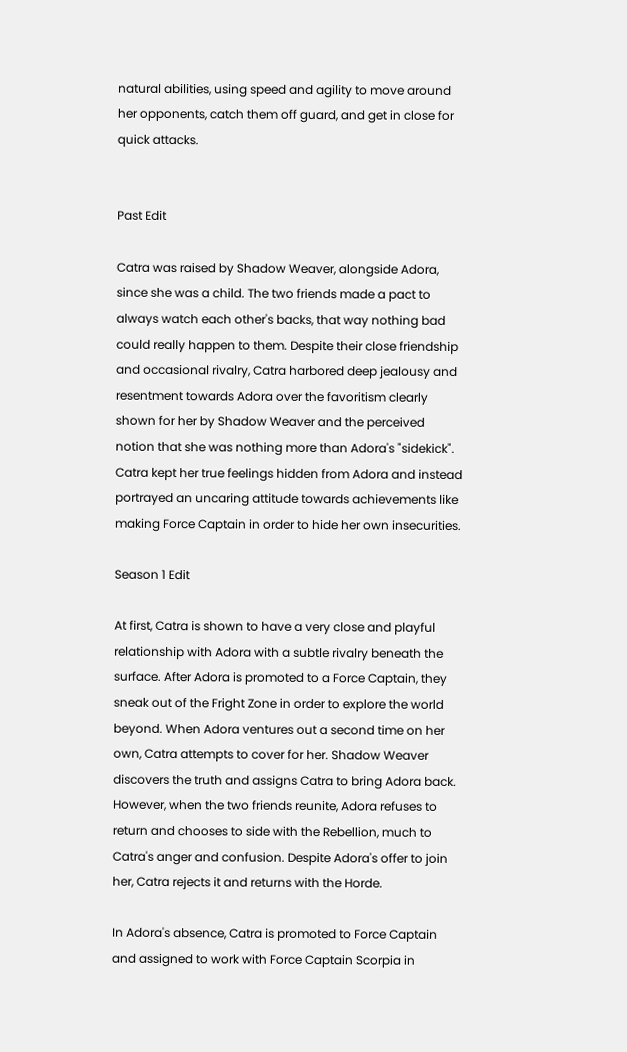natural abilities, using speed and agility to move around her opponents, catch them off guard, and get in close for quick attacks.


Past Edit

Catra was raised by Shadow Weaver, alongside Adora, since she was a child. The two friends made a pact to always watch each other's backs, that way nothing bad could really happen to them. Despite their close friendship and occasional rivalry, Catra harbored deep jealousy and resentment towards Adora over the favoritism clearly shown for her by Shadow Weaver and the perceived notion that she was nothing more than Adora's "sidekick". Catra kept her true feelings hidden from Adora and instead portrayed an uncaring attitude towards achievements like making Force Captain in order to hide her own insecurities.

Season 1 Edit

At first, Catra is shown to have a very close and playful relationship with Adora with a subtle rivalry beneath the surface. After Adora is promoted to a Force Captain, they sneak out of the Fright Zone in order to explore the world beyond. When Adora ventures out a second time on her own, Catra attempts to cover for her. Shadow Weaver discovers the truth and assigns Catra to bring Adora back. However, when the two friends reunite, Adora refuses to return and chooses to side with the Rebellion, much to Catra's anger and confusion. Despite Adora's offer to join her, Catra rejects it and returns with the Horde.

In Adora's absence, Catra is promoted to Force Captain and assigned to work with Force Captain Scorpia in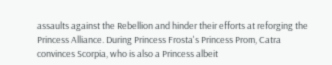assaults against the Rebellion and hinder their efforts at reforging the Princess Alliance. During Princess Frosta's Princess Prom, Catra convinces Scorpia, who is also a Princess albeit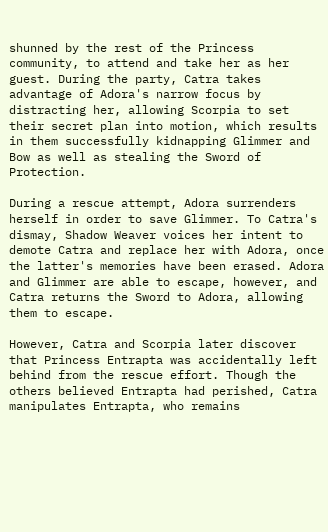shunned by the rest of the Princess community, to attend and take her as her guest. During the party, Catra takes advantage of Adora's narrow focus by distracting her, allowing Scorpia to set their secret plan into motion, which results in them successfully kidnapping Glimmer and Bow as well as stealing the Sword of Protection.

During a rescue attempt, Adora surrenders herself in order to save Glimmer. To Catra's dismay, Shadow Weaver voices her intent to demote Catra and replace her with Adora, once the latter's memories have been erased. Adora and Glimmer are able to escape, however, and Catra returns the Sword to Adora, allowing them to escape.

However, Catra and Scorpia later discover that Princess Entrapta was accidentally left behind from the rescue effort. Though the others believed Entrapta had perished, Catra manipulates Entrapta, who remains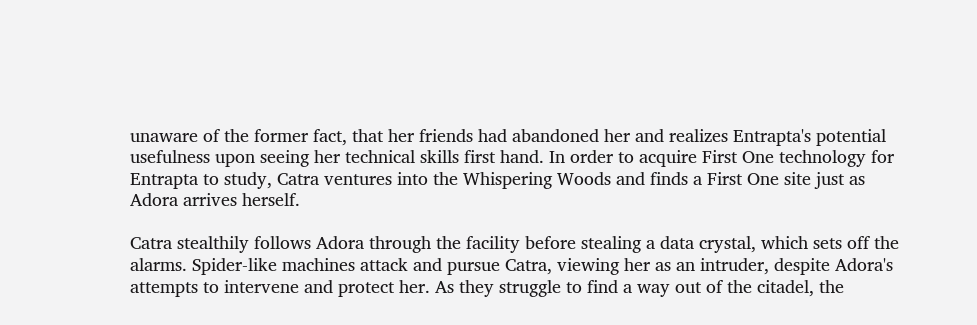unaware of the former fact, that her friends had abandoned her and realizes Entrapta's potential usefulness upon seeing her technical skills first hand. In order to acquire First One technology for Entrapta to study, Catra ventures into the Whispering Woods and finds a First One site just as Adora arrives herself.

Catra stealthily follows Adora through the facility before stealing a data crystal, which sets off the alarms. Spider-like machines attack and pursue Catra, viewing her as an intruder, despite Adora's attempts to intervene and protect her. As they struggle to find a way out of the citadel, the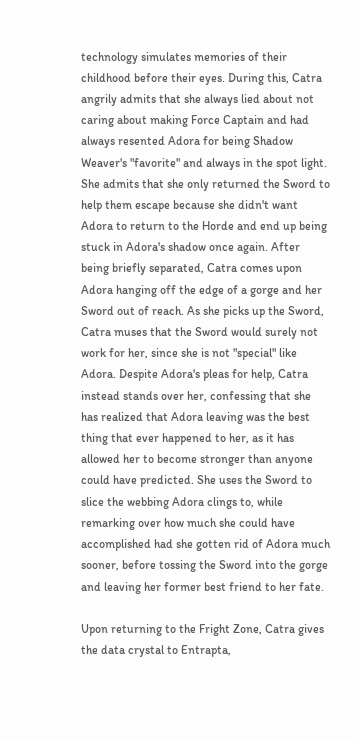technology simulates memories of their childhood before their eyes. During this, Catra angrily admits that she always lied about not caring about making Force Captain and had always resented Adora for being Shadow Weaver's "favorite" and always in the spot light. She admits that she only returned the Sword to help them escape because she didn't want Adora to return to the Horde and end up being stuck in Adora's shadow once again. After being briefly separated, Catra comes upon Adora hanging off the edge of a gorge and her Sword out of reach. As she picks up the Sword, Catra muses that the Sword would surely not work for her, since she is not "special" like Adora. Despite Adora's pleas for help, Catra instead stands over her, confessing that she has realized that Adora leaving was the best thing that ever happened to her, as it has allowed her to become stronger than anyone could have predicted. She uses the Sword to slice the webbing Adora clings to, while remarking over how much she could have accomplished had she gotten rid of Adora much sooner, before tossing the Sword into the gorge and leaving her former best friend to her fate.

Upon returning to the Fright Zone, Catra gives the data crystal to Entrapta,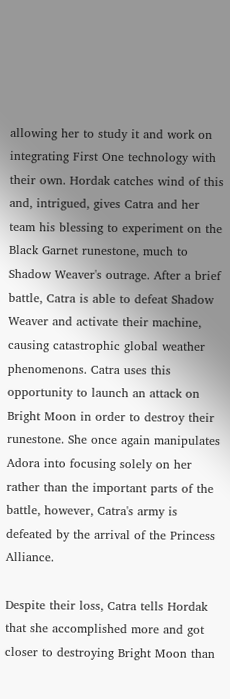allowing her to study it and work on integrating First One technology with their own. Hordak catches wind of this and, intrigued, gives Catra and her team his blessing to experiment on the Black Garnet runestone, much to Shadow Weaver's outrage. After a brief battle, Catra is able to defeat Shadow Weaver and activate their machine, causing catastrophic global weather phenomenons. Catra uses this opportunity to launch an attack on Bright Moon in order to destroy their runestone. She once again manipulates Adora into focusing solely on her rather than the important parts of the battle, however, Catra's army is defeated by the arrival of the Princess Alliance.

Despite their loss, Catra tells Hordak that she accomplished more and got closer to destroying Bright Moon than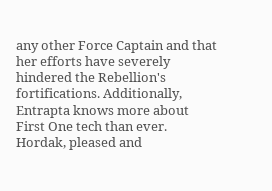any other Force Captain and that her efforts have severely hindered the Rebellion's fortifications. Additionally, Entrapta knows more about First One tech than ever. Hordak, pleased and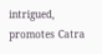intrigued, promotes Catra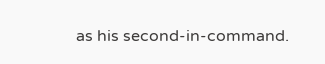as his second-in-command.